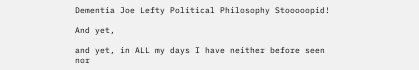Dementia Joe Lefty Political Philosophy Stooooopid!

And yet,

and yet, in ALL my days I have neither before seen nor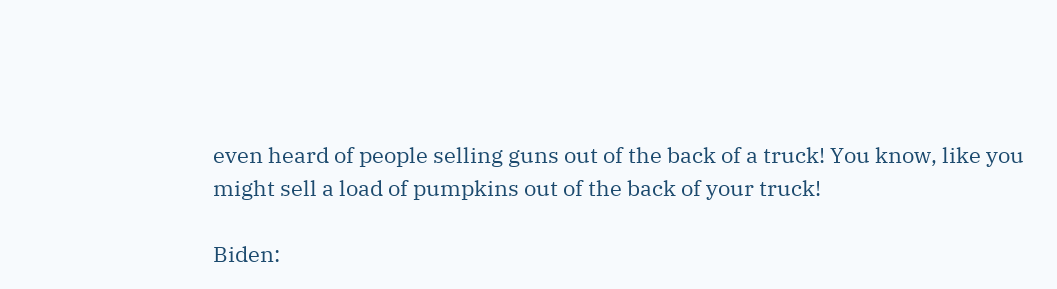even heard of people selling guns out of the back of a truck! You know, like you might sell a load of pumpkins out of the back of your truck!

Biden: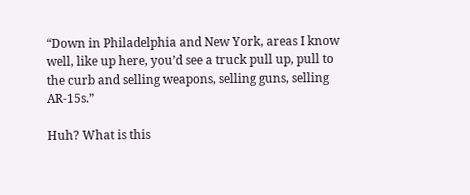“Down in Philadelphia and New York, areas I know well, like up here, you’d see a truck pull up, pull to the curb and selling weapons, selling guns, selling AR-15s.”

Huh? What is this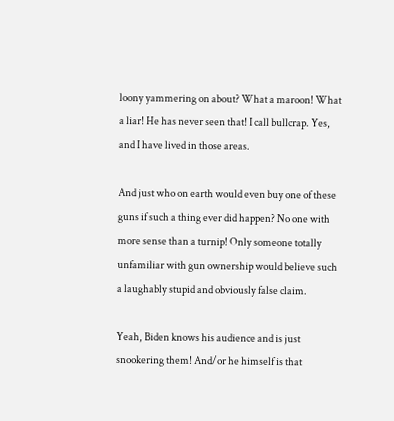loony yammering on about? What a maroon! What a liar! He has never seen that! I call bullcrap. Yes, and I have lived in those areas.

And just who on earth would even buy one of these guns if such a thing ever did happen? No one with more sense than a turnip! Only someone totally unfamiliar with gun ownership would believe such a laughably stupid and obviously false claim.

Yeah, Biden knows his audience and is just snookering them! And/or he himself is that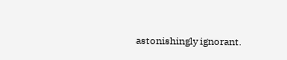astonishingly ignorant.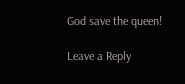God save the queen!

Leave a Reply